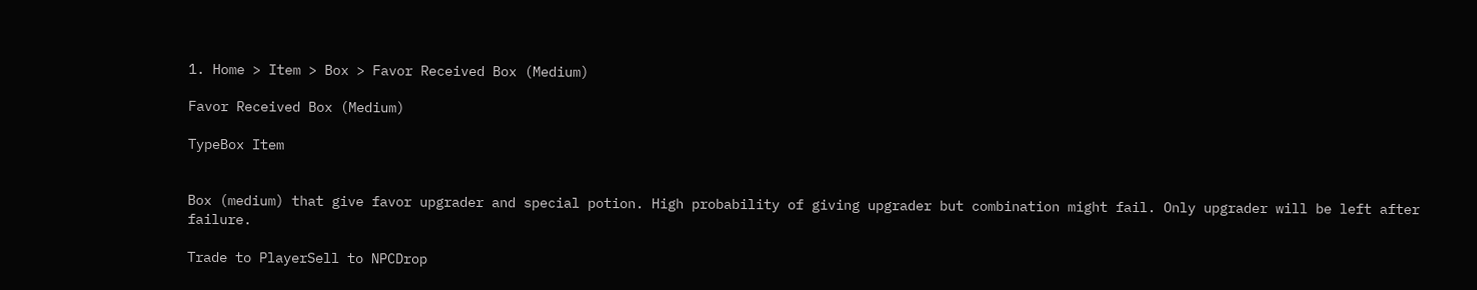1. Home > Item > Box > Favor Received Box (Medium)

Favor Received Box (Medium)

TypeBox Item


Box (medium) that give favor upgrader and special potion. High probability of giving upgrader but combination might fail. Only upgrader will be left after failure.

Trade to PlayerSell to NPCDrop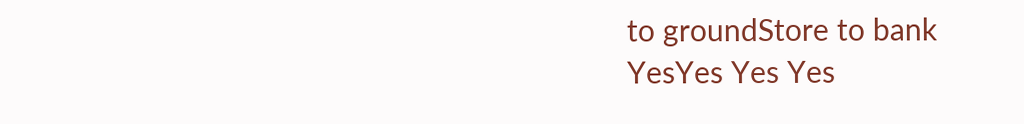to groundStore to bank
YesYes Yes Yes